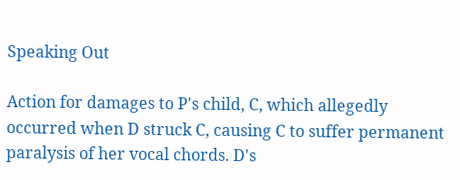Speaking Out

Action for damages to P's child, C, which allegedly occurred when D struck C, causing C to suffer permanent paralysis of her vocal chords. D's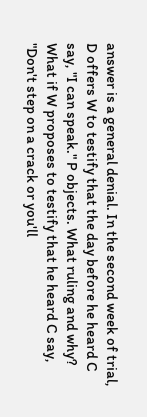answer is a general denial. In the second week of trial, D offers W to testify that the day before he heard C say, "I can speak." P objects. What ruling and why? What if W proposes to testify that he heard C say, "Don't step on a crack or you'll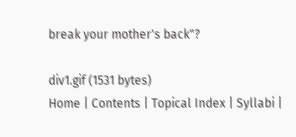break your mother's back"?

div1.gif (1531 bytes)
Home | Contents | Topical Index | Syllabi |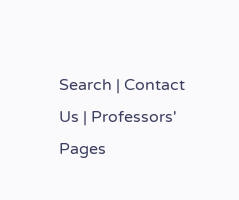Search | Contact Us | Professors' Pages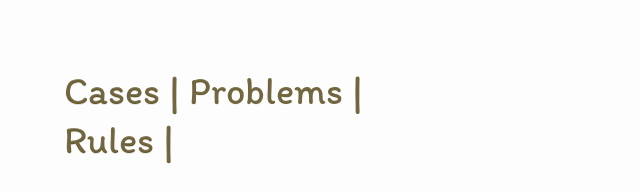Cases | Problems | Rules |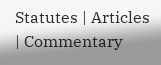Statutes | Articles | Commentary